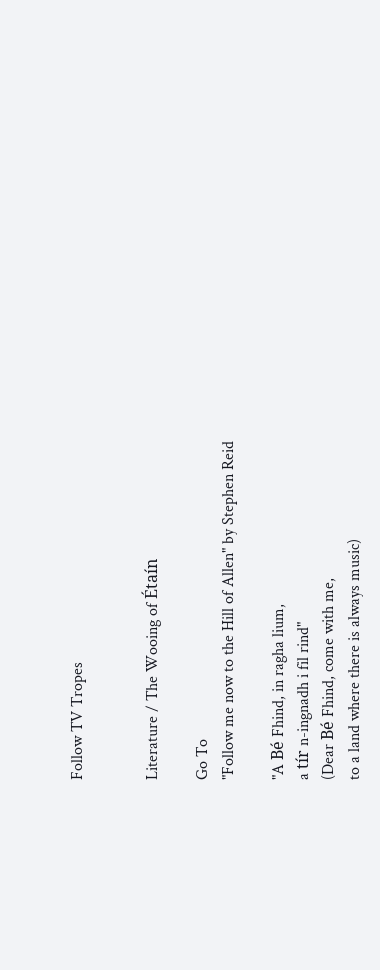Follow TV Tropes


Literature / The Wooing of Étaín

Go To
"Follow me now to the Hill of Allen" by Stephen Reid

"A Bé Fhind, in ragha lium,
a tír n-ingnadh i fil rind"
(Dear Bé Fhind, come with me,
to a land where there is always music)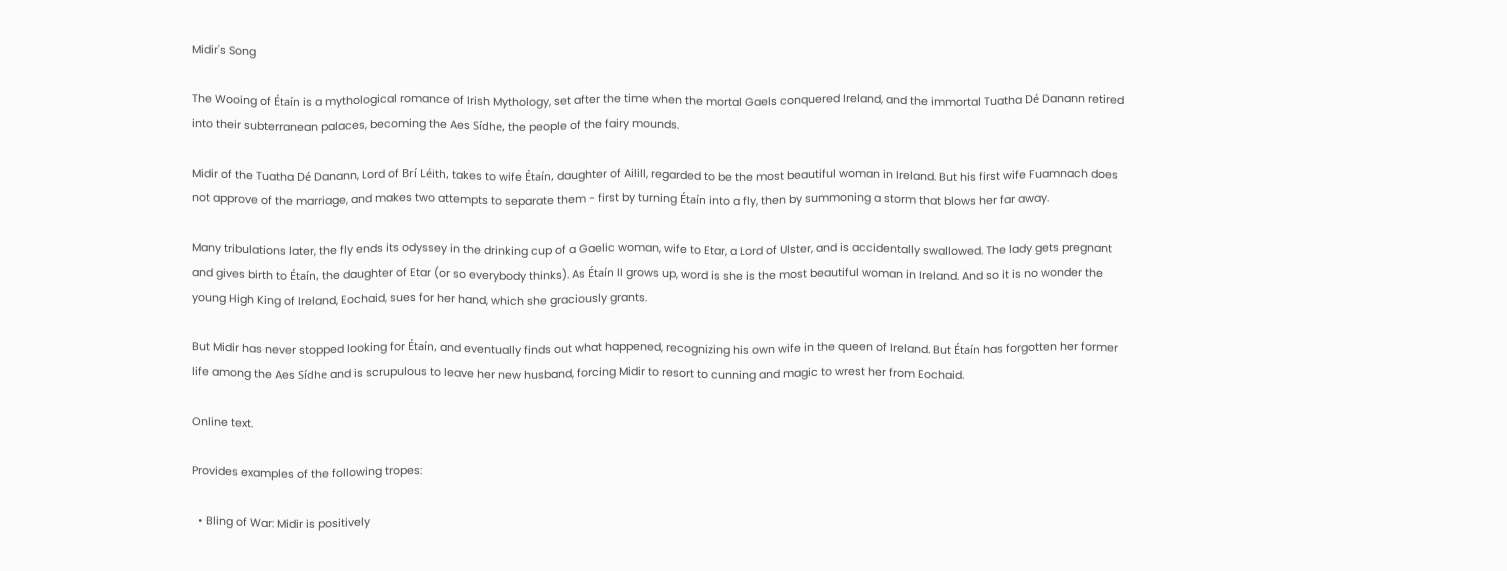Midir's Song

The Wooing of Étaín is a mythological romance of Irish Mythology, set after the time when the mortal Gaels conquered Ireland, and the immortal Tuatha Dé Danann retired into their subterranean palaces, becoming the Aes Sídhe, the people of the fairy mounds.

Midir of the Tuatha Dé Danann, Lord of Brí Léith, takes to wife Étaín, daughter of Ailill, regarded to be the most beautiful woman in Ireland. But his first wife Fuamnach does not approve of the marriage, and makes two attempts to separate them - first by turning Étaín into a fly, then by summoning a storm that blows her far away.

Many tribulations later, the fly ends its odyssey in the drinking cup of a Gaelic woman, wife to Etar, a Lord of Ulster, and is accidentally swallowed. The lady gets pregnant and gives birth to Étaín, the daughter of Etar (or so everybody thinks). As Étaín II grows up, word is she is the most beautiful woman in Ireland. And so it is no wonder the young High King of Ireland, Eochaid, sues for her hand, which she graciously grants.

But Midir has never stopped looking for Étaín, and eventually finds out what happened, recognizing his own wife in the queen of Ireland. But Étaín has forgotten her former life among the Aes Sídhe and is scrupulous to leave her new husband, forcing Midir to resort to cunning and magic to wrest her from Eochaid.

Online text.

Provides examples of the following tropes:

  • Bling of War: Midir is positively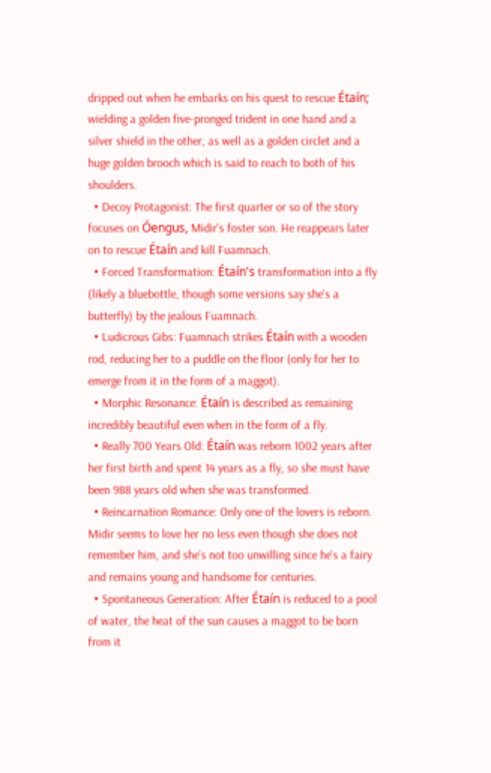dripped out when he embarks on his quest to rescue Étaín; wielding a golden five-pronged trident in one hand and a silver shield in the other, as well as a golden circlet and a huge golden brooch which is said to reach to both of his shoulders.
  • Decoy Protagonist: The first quarter or so of the story focuses on Óengus, Midir's foster son. He reappears later on to rescue Étaín and kill Fuamnach.
  • Forced Transformation: Étaín's transformation into a fly (likely a bluebottle, though some versions say she's a butterfly) by the jealous Fuamnach.
  • Ludicrous Gibs: Fuamnach strikes Étaín with a wooden rod, reducing her to a puddle on the floor (only for her to emerge from it in the form of a maggot).
  • Morphic Resonance: Étaín is described as remaining incredibly beautiful even when in the form of a fly.
  • Really 700 Years Old: Étaín was reborn 1002 years after her first birth and spent 14 years as a fly, so she must have been 988 years old when she was transformed.
  • Reincarnation Romance: Only one of the lovers is reborn. Midir seems to love her no less even though she does not remember him, and she's not too unwilling since he's a fairy and remains young and handsome for centuries.
  • Spontaneous Generation: After Étaín is reduced to a pool of water, the heat of the sun causes a maggot to be born from it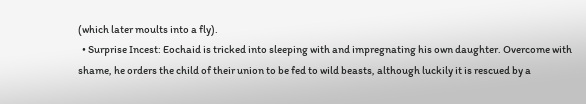(which later moults into a fly).
  • Surprise Incest: Eochaid is tricked into sleeping with and impregnating his own daughter. Overcome with shame, he orders the child of their union to be fed to wild beasts, although luckily it is rescued by a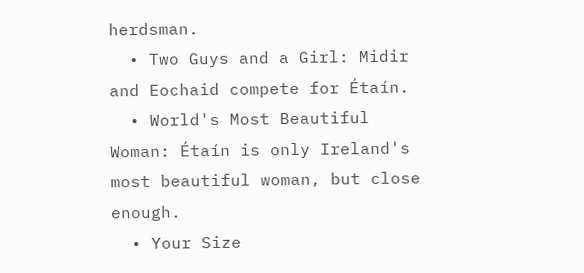herdsman.
  • Two Guys and a Girl: Midir and Eochaid compete for Étaín.
  • World's Most Beautiful Woman: Étaín is only Ireland's most beautiful woman, but close enough.
  • Your Size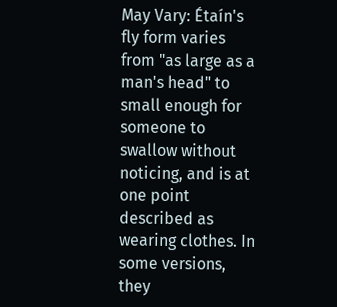May Vary: Étaín's fly form varies from "as large as a man's head" to small enough for someone to swallow without noticing, and is at one point described as wearing clothes. In some versions, they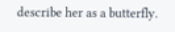describe her as a butterfly.